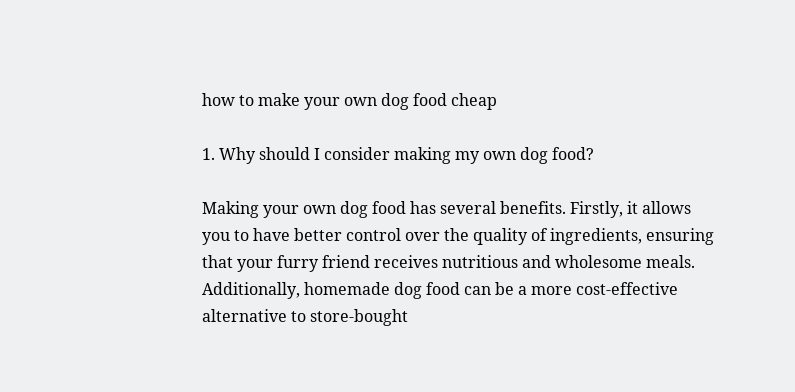how to make your own dog food cheap

1. Why should I consider making my own dog food?

Making your own dog food has several benefits. Firstly, it allows you to have better control over the quality of ingredients, ensuring that your furry friend receives nutritious and wholesome meals. Additionally, homemade dog food can be a more cost-effective alternative to store-bought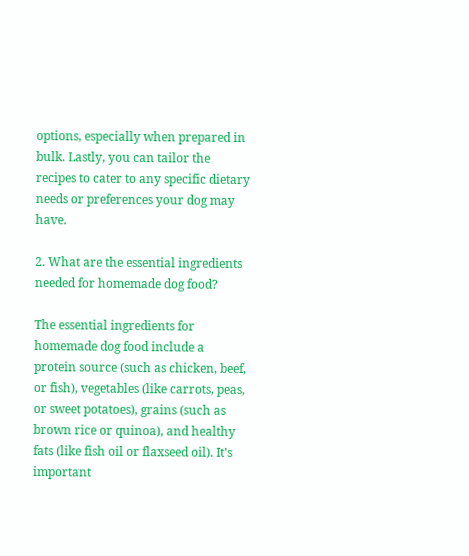options, especially when prepared in bulk. Lastly, you can tailor the recipes to cater to any specific dietary needs or preferences your dog may have.

2. What are the essential ingredients needed for homemade dog food?

The essential ingredients for homemade dog food include a protein source (such as chicken, beef, or fish), vegetables (like carrots, peas, or sweet potatoes), grains (such as brown rice or quinoa), and healthy fats (like fish oil or flaxseed oil). It’s important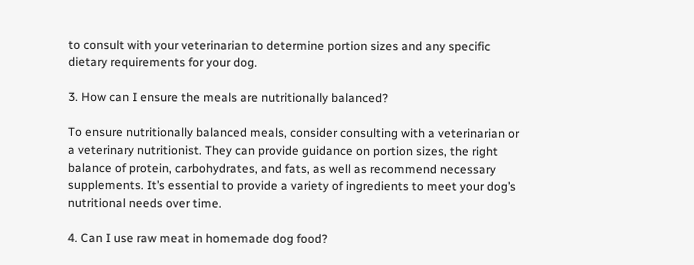to consult with your veterinarian to determine portion sizes and any specific dietary requirements for your dog.

3. How can I ensure the meals are nutritionally balanced?

To ensure nutritionally balanced meals, consider consulting with a veterinarian or a veterinary nutritionist. They can provide guidance on portion sizes, the right balance of protein, carbohydrates, and fats, as well as recommend necessary supplements. It’s essential to provide a variety of ingredients to meet your dog’s nutritional needs over time.

4. Can I use raw meat in homemade dog food?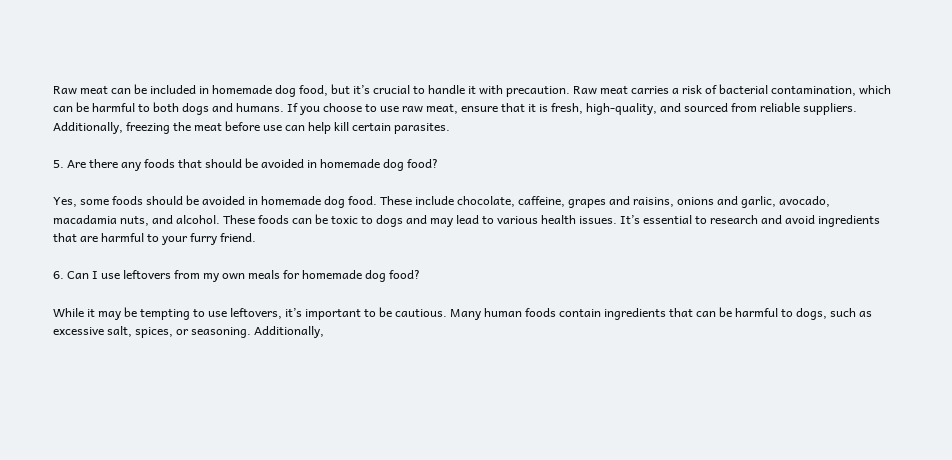Raw meat can be included in homemade dog food, but it’s crucial to handle it with precaution. Raw meat carries a risk of bacterial contamination, which can be harmful to both dogs and humans. If you choose to use raw meat, ensure that it is fresh, high-quality, and sourced from reliable suppliers. Additionally, freezing the meat before use can help kill certain parasites.

5. Are there any foods that should be avoided in homemade dog food?

Yes, some foods should be avoided in homemade dog food. These include chocolate, caffeine, grapes and raisins, onions and garlic, avocado, macadamia nuts, and alcohol. These foods can be toxic to dogs and may lead to various health issues. It’s essential to research and avoid ingredients that are harmful to your furry friend.

6. Can I use leftovers from my own meals for homemade dog food?

While it may be tempting to use leftovers, it’s important to be cautious. Many human foods contain ingredients that can be harmful to dogs, such as excessive salt, spices, or seasoning. Additionally,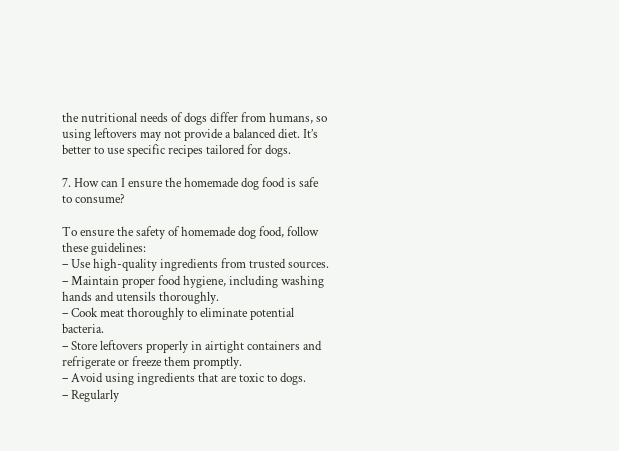the nutritional needs of dogs differ from humans, so using leftovers may not provide a balanced diet. It’s better to use specific recipes tailored for dogs.

7. How can I ensure the homemade dog food is safe to consume?

To ensure the safety of homemade dog food, follow these guidelines:
– Use high-quality ingredients from trusted sources.
– Maintain proper food hygiene, including washing hands and utensils thoroughly.
– Cook meat thoroughly to eliminate potential bacteria.
– Store leftovers properly in airtight containers and refrigerate or freeze them promptly.
– Avoid using ingredients that are toxic to dogs.
– Regularly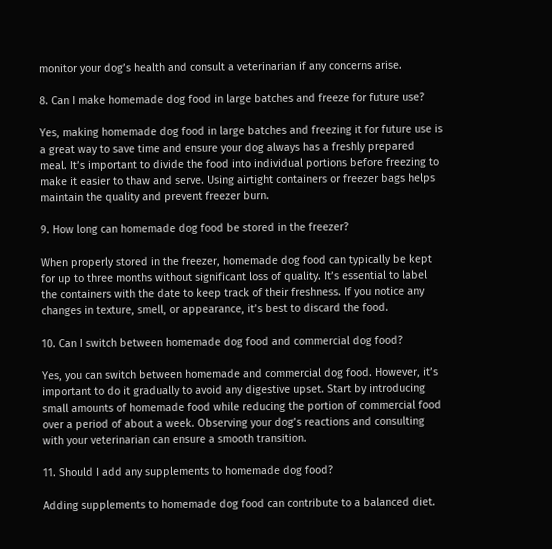monitor your dog’s health and consult a veterinarian if any concerns arise.

8. Can I make homemade dog food in large batches and freeze for future use?

Yes, making homemade dog food in large batches and freezing it for future use is a great way to save time and ensure your dog always has a freshly prepared meal. It’s important to divide the food into individual portions before freezing to make it easier to thaw and serve. Using airtight containers or freezer bags helps maintain the quality and prevent freezer burn.

9. How long can homemade dog food be stored in the freezer?

When properly stored in the freezer, homemade dog food can typically be kept for up to three months without significant loss of quality. It’s essential to label the containers with the date to keep track of their freshness. If you notice any changes in texture, smell, or appearance, it’s best to discard the food.

10. Can I switch between homemade dog food and commercial dog food?

Yes, you can switch between homemade and commercial dog food. However, it’s important to do it gradually to avoid any digestive upset. Start by introducing small amounts of homemade food while reducing the portion of commercial food over a period of about a week. Observing your dog’s reactions and consulting with your veterinarian can ensure a smooth transition.

11. Should I add any supplements to homemade dog food?

Adding supplements to homemade dog food can contribute to a balanced diet.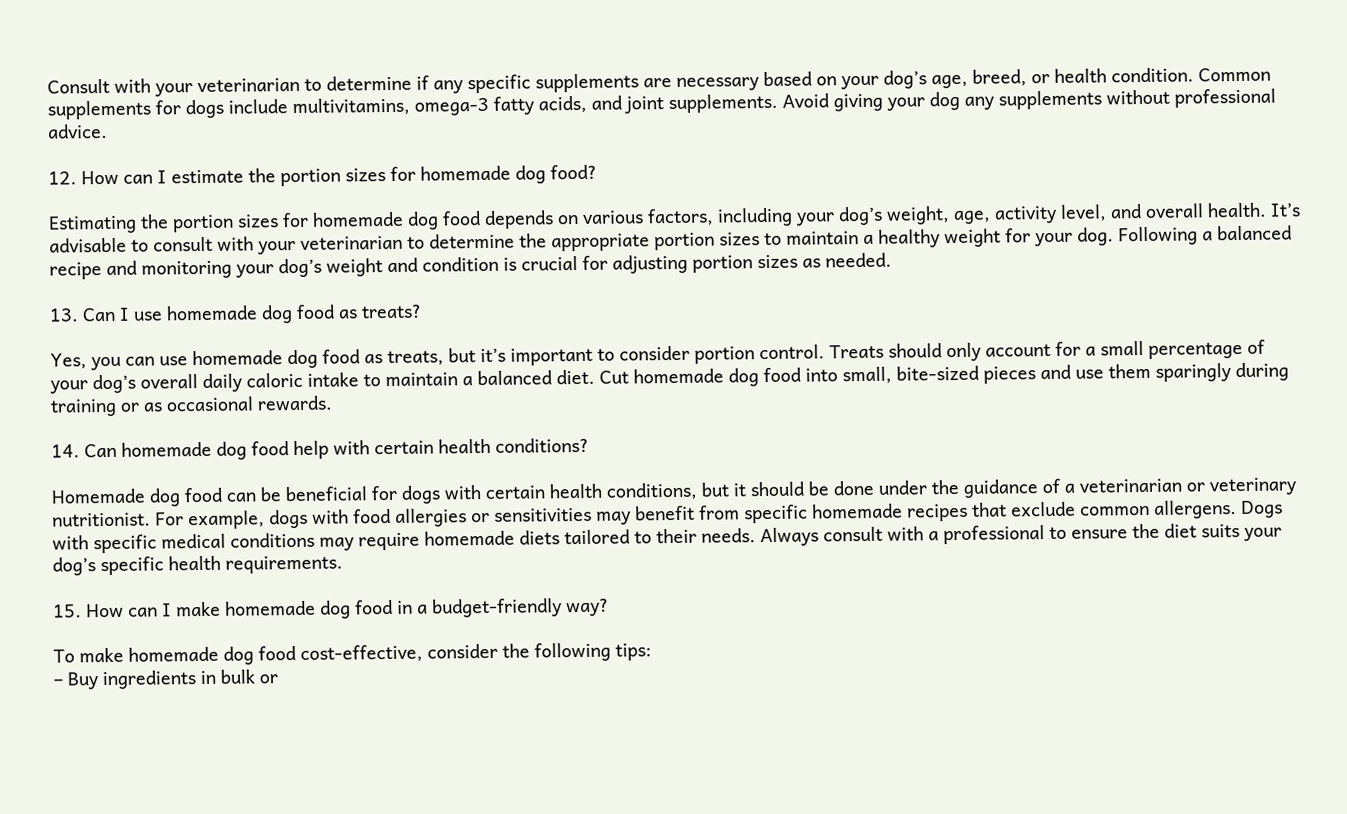Consult with your veterinarian to determine if any specific supplements are necessary based on your dog’s age, breed, or health condition. Common supplements for dogs include multivitamins, omega-3 fatty acids, and joint supplements. Avoid giving your dog any supplements without professional advice.

12. How can I estimate the portion sizes for homemade dog food?

Estimating the portion sizes for homemade dog food depends on various factors, including your dog’s weight, age, activity level, and overall health. It’s advisable to consult with your veterinarian to determine the appropriate portion sizes to maintain a healthy weight for your dog. Following a balanced recipe and monitoring your dog’s weight and condition is crucial for adjusting portion sizes as needed.

13. Can I use homemade dog food as treats?

Yes, you can use homemade dog food as treats, but it’s important to consider portion control. Treats should only account for a small percentage of your dog’s overall daily caloric intake to maintain a balanced diet. Cut homemade dog food into small, bite-sized pieces and use them sparingly during training or as occasional rewards.

14. Can homemade dog food help with certain health conditions?

Homemade dog food can be beneficial for dogs with certain health conditions, but it should be done under the guidance of a veterinarian or veterinary nutritionist. For example, dogs with food allergies or sensitivities may benefit from specific homemade recipes that exclude common allergens. Dogs with specific medical conditions may require homemade diets tailored to their needs. Always consult with a professional to ensure the diet suits your dog’s specific health requirements.

15. How can I make homemade dog food in a budget-friendly way?

To make homemade dog food cost-effective, consider the following tips:
– Buy ingredients in bulk or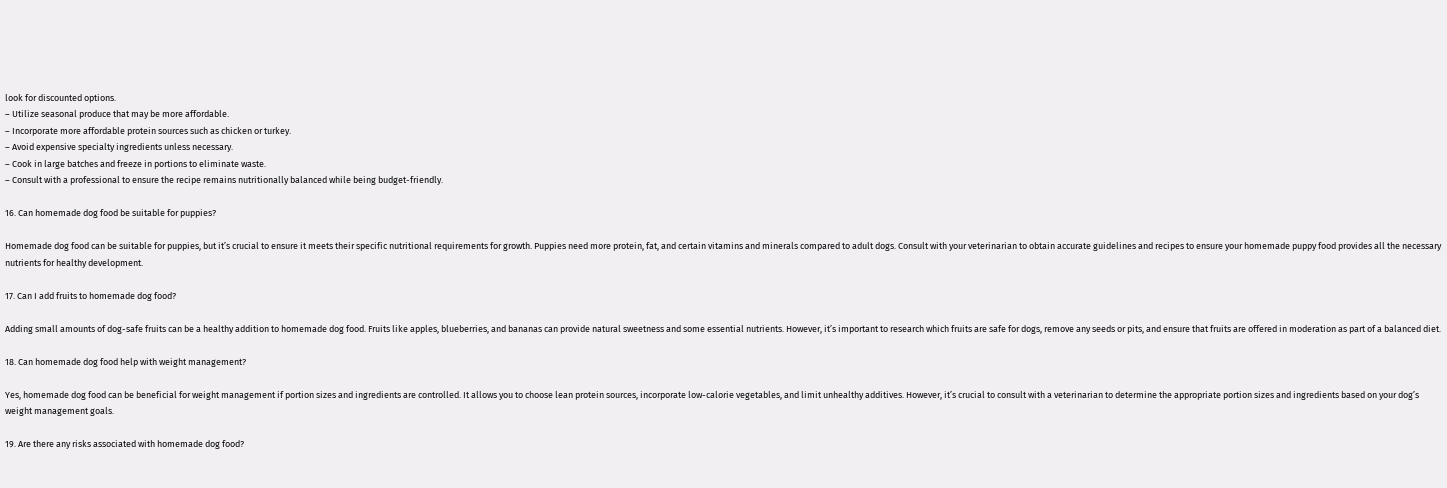look for discounted options.
– Utilize seasonal produce that may be more affordable.
– Incorporate more affordable protein sources such as chicken or turkey.
– Avoid expensive specialty ingredients unless necessary.
– Cook in large batches and freeze in portions to eliminate waste.
– Consult with a professional to ensure the recipe remains nutritionally balanced while being budget-friendly.

16. Can homemade dog food be suitable for puppies?

Homemade dog food can be suitable for puppies, but it’s crucial to ensure it meets their specific nutritional requirements for growth. Puppies need more protein, fat, and certain vitamins and minerals compared to adult dogs. Consult with your veterinarian to obtain accurate guidelines and recipes to ensure your homemade puppy food provides all the necessary nutrients for healthy development.

17. Can I add fruits to homemade dog food?

Adding small amounts of dog-safe fruits can be a healthy addition to homemade dog food. Fruits like apples, blueberries, and bananas can provide natural sweetness and some essential nutrients. However, it’s important to research which fruits are safe for dogs, remove any seeds or pits, and ensure that fruits are offered in moderation as part of a balanced diet.

18. Can homemade dog food help with weight management?

Yes, homemade dog food can be beneficial for weight management if portion sizes and ingredients are controlled. It allows you to choose lean protein sources, incorporate low-calorie vegetables, and limit unhealthy additives. However, it’s crucial to consult with a veterinarian to determine the appropriate portion sizes and ingredients based on your dog’s weight management goals.

19. Are there any risks associated with homemade dog food?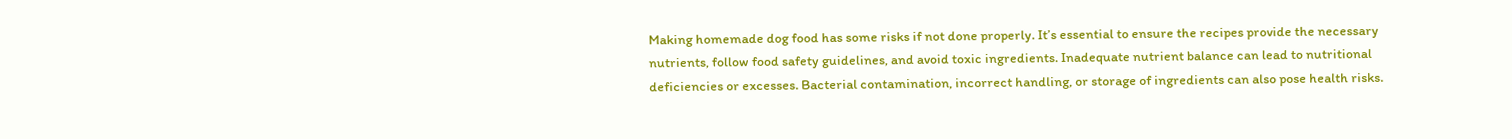Making homemade dog food has some risks if not done properly. It’s essential to ensure the recipes provide the necessary nutrients, follow food safety guidelines, and avoid toxic ingredients. Inadequate nutrient balance can lead to nutritional deficiencies or excesses. Bacterial contamination, incorrect handling, or storage of ingredients can also pose health risks.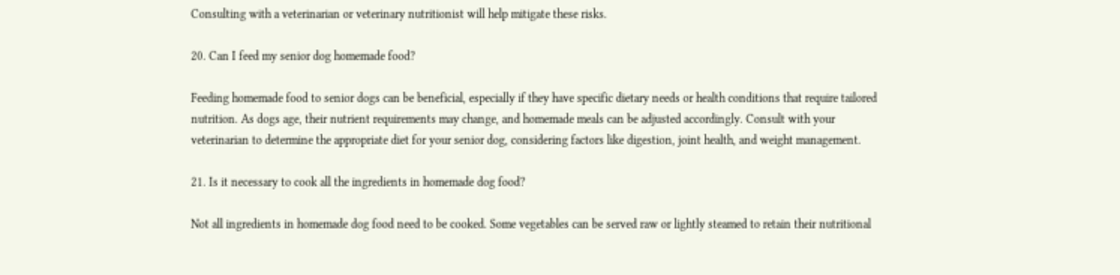Consulting with a veterinarian or veterinary nutritionist will help mitigate these risks.

20. Can I feed my senior dog homemade food?

Feeding homemade food to senior dogs can be beneficial, especially if they have specific dietary needs or health conditions that require tailored nutrition. As dogs age, their nutrient requirements may change, and homemade meals can be adjusted accordingly. Consult with your veterinarian to determine the appropriate diet for your senior dog, considering factors like digestion, joint health, and weight management.

21. Is it necessary to cook all the ingredients in homemade dog food?

Not all ingredients in homemade dog food need to be cooked. Some vegetables can be served raw or lightly steamed to retain their nutritional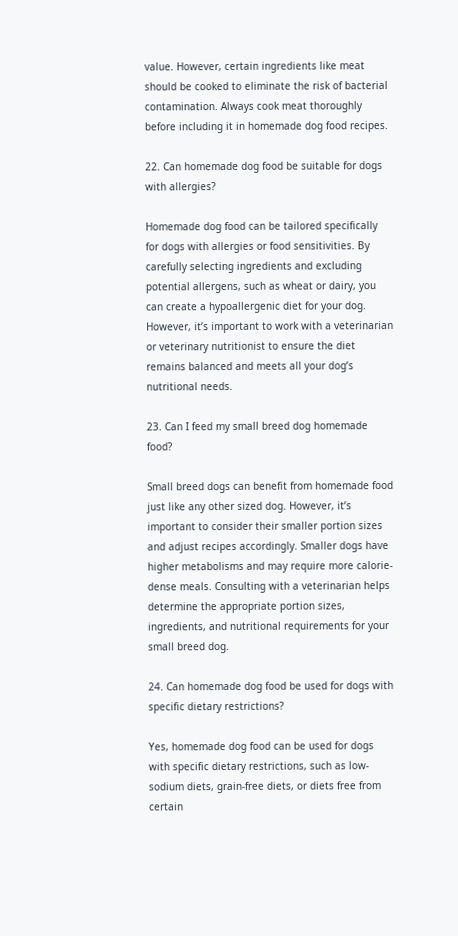value. However, certain ingredients like meat should be cooked to eliminate the risk of bacterial contamination. Always cook meat thoroughly before including it in homemade dog food recipes.

22. Can homemade dog food be suitable for dogs with allergies?

Homemade dog food can be tailored specifically for dogs with allergies or food sensitivities. By carefully selecting ingredients and excluding potential allergens, such as wheat or dairy, you can create a hypoallergenic diet for your dog. However, it’s important to work with a veterinarian or veterinary nutritionist to ensure the diet remains balanced and meets all your dog’s nutritional needs.

23. Can I feed my small breed dog homemade food?

Small breed dogs can benefit from homemade food just like any other sized dog. However, it’s important to consider their smaller portion sizes and adjust recipes accordingly. Smaller dogs have higher metabolisms and may require more calorie-dense meals. Consulting with a veterinarian helps determine the appropriate portion sizes, ingredients, and nutritional requirements for your small breed dog.

24. Can homemade dog food be used for dogs with specific dietary restrictions?

Yes, homemade dog food can be used for dogs with specific dietary restrictions, such as low-sodium diets, grain-free diets, or diets free from certain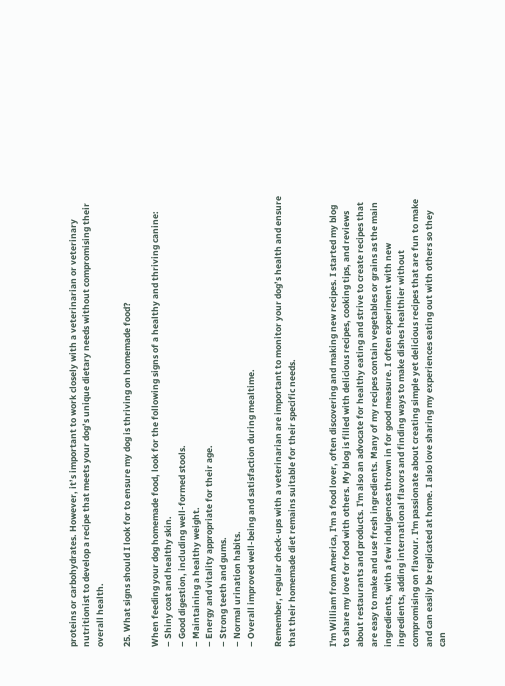proteins or carbohydrates. However, it’s important to work closely with a veterinarian or veterinary nutritionist to develop a recipe that meets your dog’s unique dietary needs without compromising their overall health.

25. What signs should I look for to ensure my dog is thriving on homemade food?

When feeding your dog homemade food, look for the following signs of a healthy and thriving canine:
– Shiny coat and healthy skin.
– Good digestion, including well-formed stools.
– Maintaining a healthy weight.
– Energy and vitality appropriate for their age.
– Strong teeth and gums.
– Normal urination habits.
– Overall improved well-being and satisfaction during mealtime.

Remember, regular check-ups with a veterinarian are important to monitor your dog’s health and ensure that their homemade diet remains suitable for their specific needs.


I'm William from America, I'm a food lover, often discovering and making new recipes. I started my blog to share my love for food with others. My blog is filled with delicious recipes, cooking tips, and reviews about restaurants and products. I'm also an advocate for healthy eating and strive to create recipes that are easy to make and use fresh ingredients. Many of my recipes contain vegetables or grains as the main ingredients, with a few indulgences thrown in for good measure. I often experiment with new ingredients, adding international flavors and finding ways to make dishes healthier without compromising on flavour. I'm passionate about creating simple yet delicious recipes that are fun to make and can easily be replicated at home. I also love sharing my experiences eating out with others so they can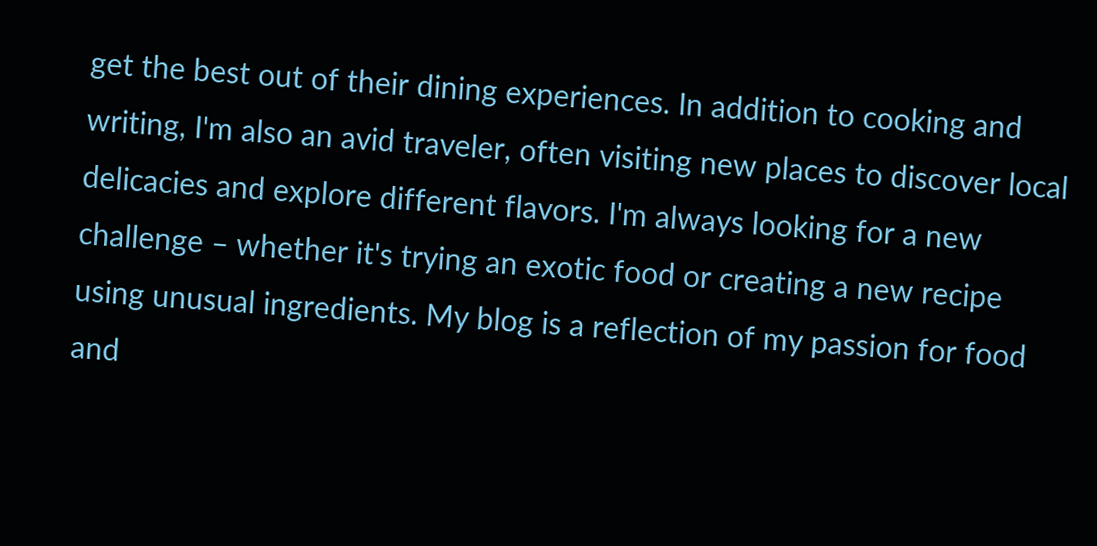get the best out of their dining experiences. In addition to cooking and writing, I'm also an avid traveler, often visiting new places to discover local delicacies and explore different flavors. I'm always looking for a new challenge – whether it's trying an exotic food or creating a new recipe using unusual ingredients. My blog is a reflection of my passion for food and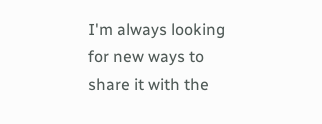I'm always looking for new ways to share it with the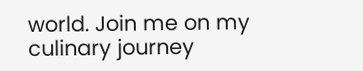world. Join me on my culinary journey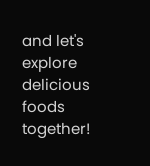and let's explore delicious foods together!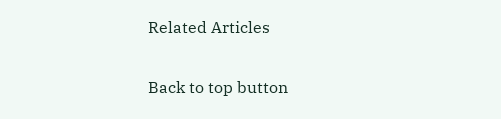Related Articles

Back to top button